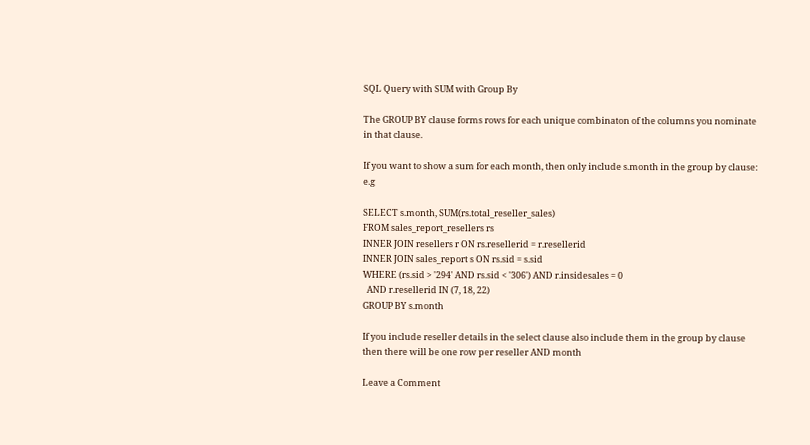SQL Query with SUM with Group By

The GROUP BY clause forms rows for each unique combinaton of the columns you nominate in that clause.

If you want to show a sum for each month, then only include s.month in the group by clause: e.g

SELECT s.month, SUM(rs.total_reseller_sales)
FROM sales_report_resellers rs
INNER JOIN resellers r ON rs.resellerid = r.resellerid
INNER JOIN sales_report s ON rs.sid = s.sid
WHERE (rs.sid > '294' AND rs.sid < '306') AND r.insidesales = 0
  AND r.resellerid IN (7, 18, 22)
GROUP BY s.month

If you include reseller details in the select clause also include them in the group by clause then there will be one row per reseller AND month

Leave a Comment